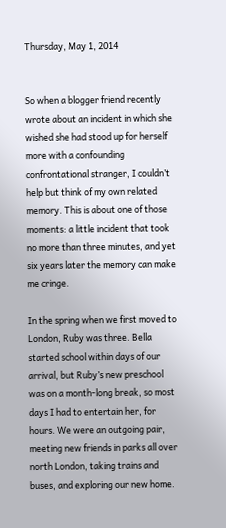Thursday, May 1, 2014


So when a blogger friend recently wrote about an incident in which she wished she had stood up for herself more with a confounding confrontational stranger, I couldn’t help but think of my own related memory. This is about one of those moments: a little incident that took no more than three minutes, and yet six years later the memory can make me cringe.

In the spring when we first moved to London, Ruby was three. Bella started school within days of our arrival, but Ruby’s new preschool was on a month-long break, so most days I had to entertain her, for hours. We were an outgoing pair, meeting new friends in parks all over north London, taking trains and buses, and exploring our new home.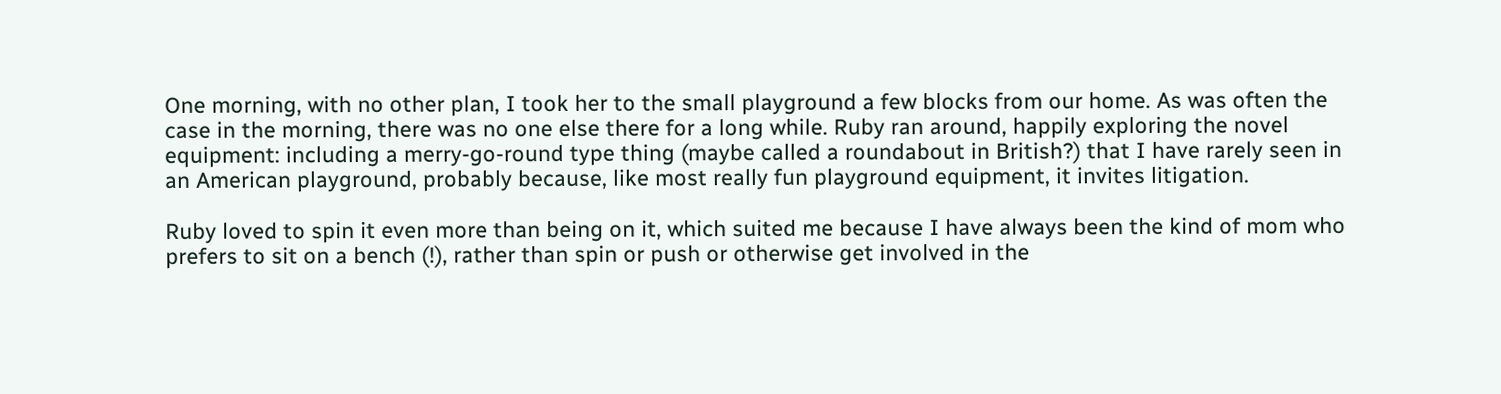One morning, with no other plan, I took her to the small playground a few blocks from our home. As was often the case in the morning, there was no one else there for a long while. Ruby ran around, happily exploring the novel equipment: including a merry-go-round type thing (maybe called a roundabout in British?) that I have rarely seen in an American playground, probably because, like most really fun playground equipment, it invites litigation.

Ruby loved to spin it even more than being on it, which suited me because I have always been the kind of mom who prefers to sit on a bench (!), rather than spin or push or otherwise get involved in the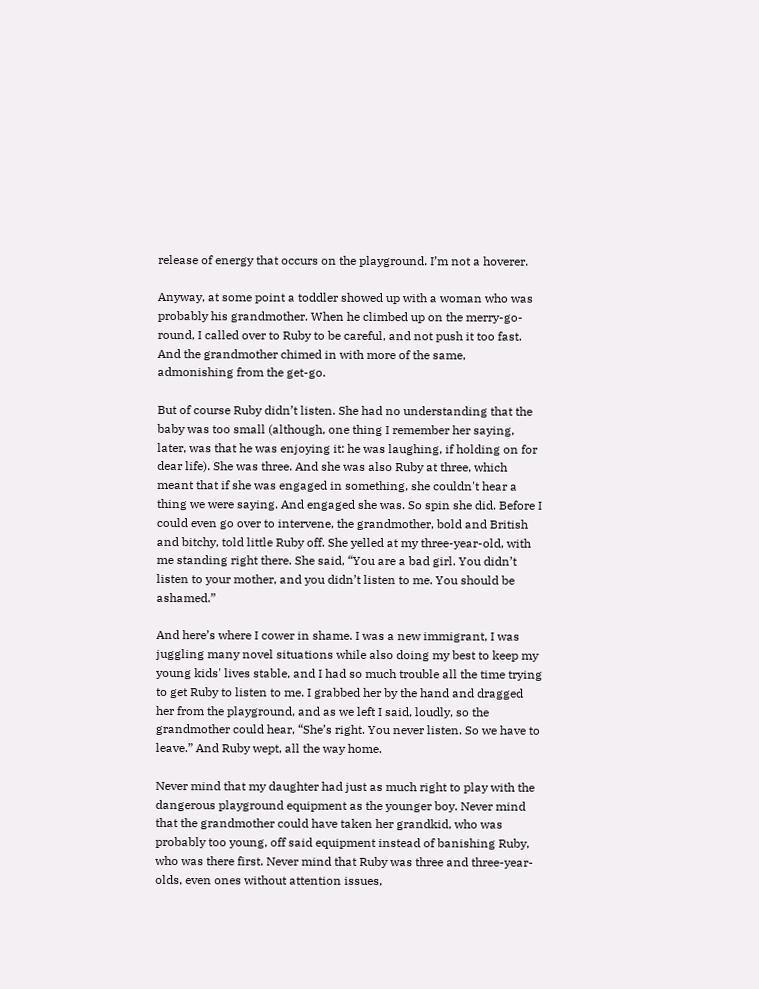release of energy that occurs on the playground. I’m not a hoverer.

Anyway, at some point a toddler showed up with a woman who was probably his grandmother. When he climbed up on the merry-go-round, I called over to Ruby to be careful, and not push it too fast. And the grandmother chimed in with more of the same, admonishing from the get-go.

But of course Ruby didn’t listen. She had no understanding that the baby was too small (although, one thing I remember her saying, later, was that he was enjoying it: he was laughing, if holding on for dear life). She was three. And she was also Ruby at three, which meant that if she was engaged in something, she couldn't hear a thing we were saying. And engaged she was. So spin she did. Before I could even go over to intervene, the grandmother, bold and British and bitchy, told little Ruby off. She yelled at my three-year-old, with me standing right there. She said, “You are a bad girl. You didn’t listen to your mother, and you didn’t listen to me. You should be ashamed.”

And here’s where I cower in shame. I was a new immigrant, I was juggling many novel situations while also doing my best to keep my young kids' lives stable, and I had so much trouble all the time trying to get Ruby to listen to me. I grabbed her by the hand and dragged her from the playground, and as we left I said, loudly, so the grandmother could hear, “She’s right. You never listen. So we have to leave.” And Ruby wept, all the way home.

Never mind that my daughter had just as much right to play with the dangerous playground equipment as the younger boy. Never mind that the grandmother could have taken her grandkid, who was probably too young, off said equipment instead of banishing Ruby, who was there first. Never mind that Ruby was three and three-year-olds, even ones without attention issues,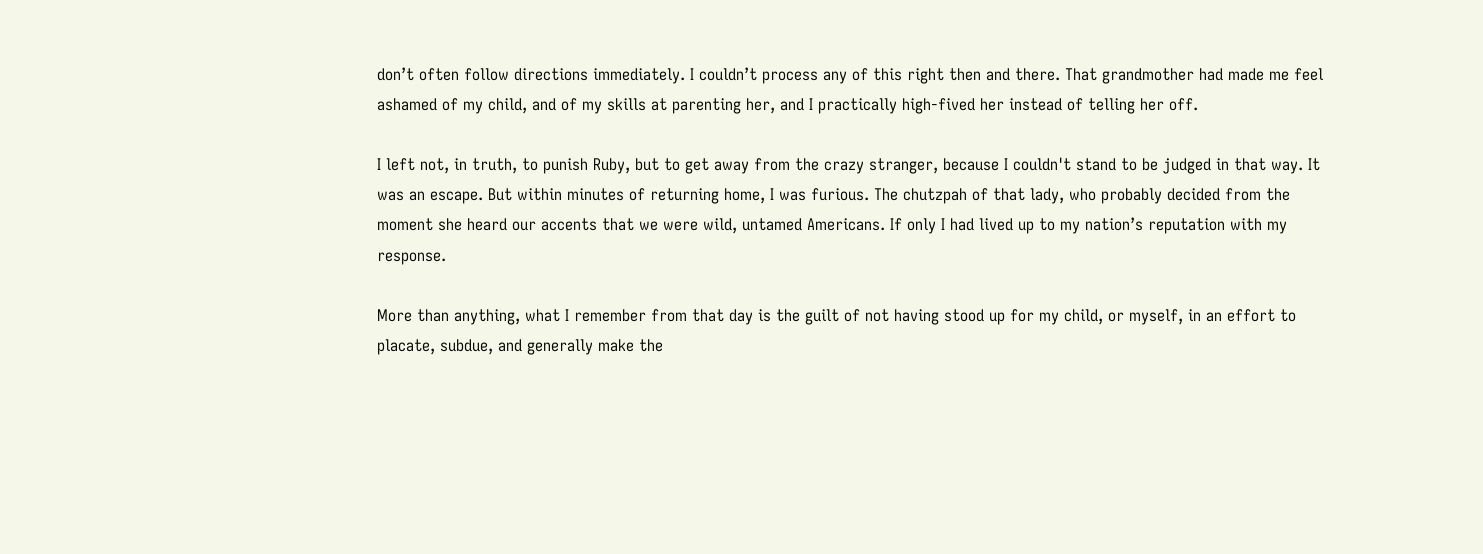don’t often follow directions immediately. I couldn’t process any of this right then and there. That grandmother had made me feel ashamed of my child, and of my skills at parenting her, and I practically high-fived her instead of telling her off.

I left not, in truth, to punish Ruby, but to get away from the crazy stranger, because I couldn't stand to be judged in that way. It was an escape. But within minutes of returning home, I was furious. The chutzpah of that lady, who probably decided from the moment she heard our accents that we were wild, untamed Americans. If only I had lived up to my nation’s reputation with my response.

More than anything, what I remember from that day is the guilt of not having stood up for my child, or myself, in an effort to placate, subdue, and generally make the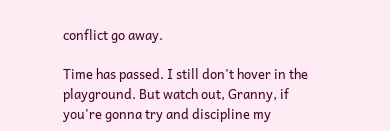conflict go away.

Time has passed. I still don't hover in the playground. But watch out, Granny, if you're gonna try and discipline my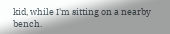kid, while I'm sitting on a nearby bench.